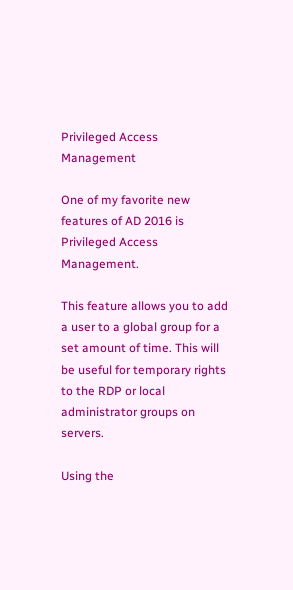Privileged Access Management

One of my favorite new features of AD 2016 is Privileged Access Management.

This feature allows you to add a user to a global group for a set amount of time. This will be useful for temporary rights to the RDP or local administrator groups on servers.

Using the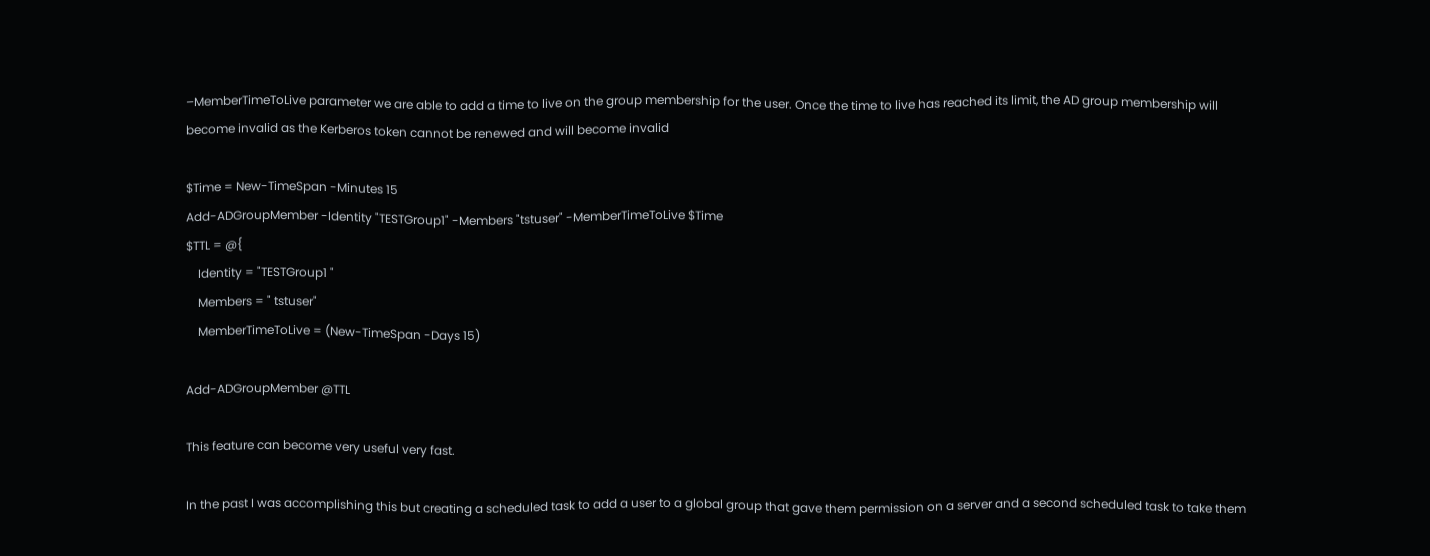–MemberTimeToLive parameter we are able to add a time to live on the group membership for the user. Once the time to live has reached its limit, the AD group membership will become invalid as the Kerberos token cannot be renewed and will become invalid

$Time = New-TimeSpan -Minutes 15
Add-ADGroupMember -Identity "TESTGroup1" -Members "tstuser" -MemberTimeToLive $Time
$TTL = @{
    Identity = "TESTGroup1 "
    Members = " tstuser"
    MemberTimeToLive = (New-TimeSpan -Days 15)

Add-ADGroupMember @TTL

This feature can become very useful very fast.

In the past I was accomplishing this but creating a scheduled task to add a user to a global group that gave them permission on a server and a second scheduled task to take them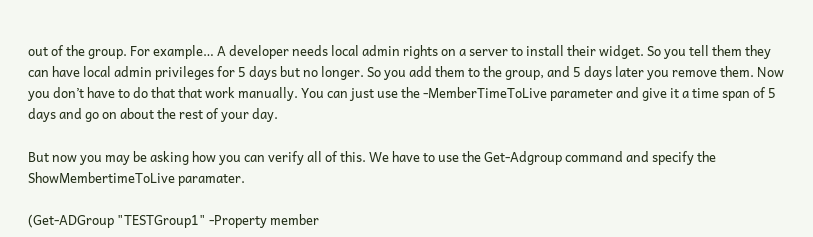out of the group. For example… A developer needs local admin rights on a server to install their widget. So you tell them they can have local admin privileges for 5 days but no longer. So you add them to the group, and 5 days later you remove them. Now you don’t have to do that that work manually. You can just use the -MemberTimeToLive parameter and give it a time span of 5 days and go on about the rest of your day.

But now you may be asking how you can verify all of this. We have to use the Get-Adgroup command and specify the ShowMembertimeToLive paramater.

(Get-ADGroup "TESTGroup1" -Property member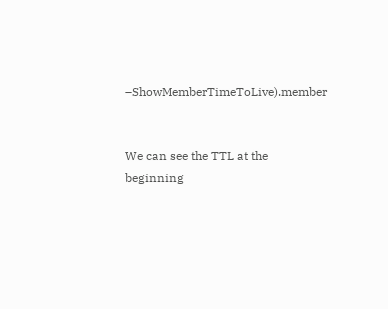–ShowMemberTimeToLive).member


We can see the TTL at the beginning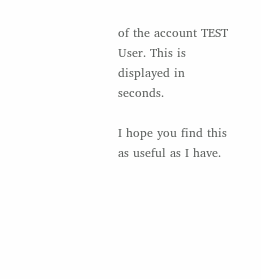of the account TEST User. This is displayed in seconds.

I hope you find this as useful as I have.